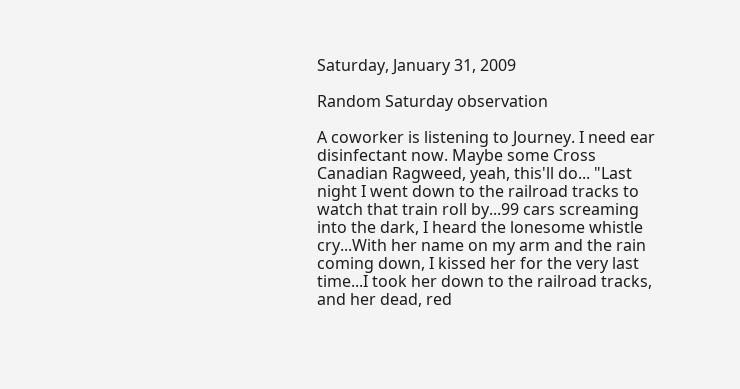Saturday, January 31, 2009

Random Saturday observation

A coworker is listening to Journey. I need ear disinfectant now. Maybe some Cross Canadian Ragweed, yeah, this'll do... "Last night I went down to the railroad tracks to watch that train roll by...99 cars screaming into the dark, I heard the lonesome whistle cry...With her name on my arm and the rain coming down, I kissed her for the very last time...I took her down to the railroad tracks, and her dead, red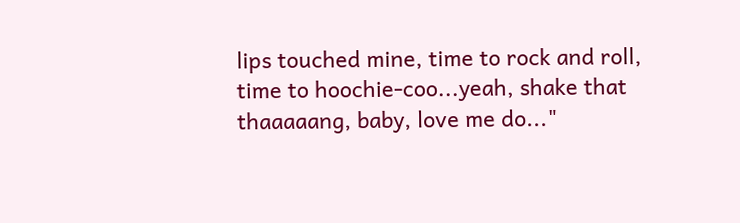lips touched mine, time to rock and roll, time to hoochie-coo...yeah, shake that thaaaaang, baby, love me do..."